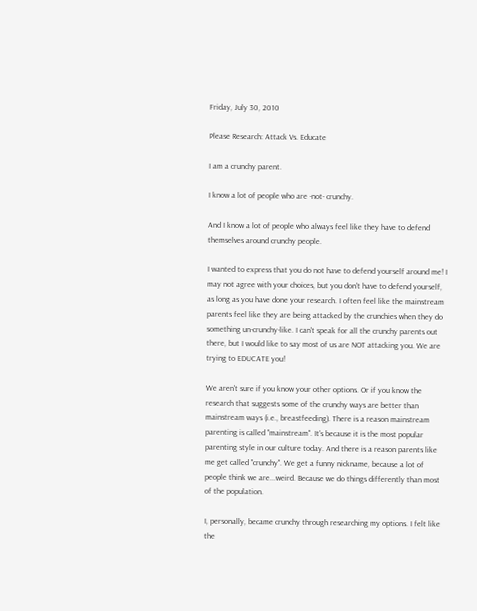Friday, July 30, 2010

Please Research: Attack Vs. Educate

I am a crunchy parent.

I know a lot of people who are -not- crunchy.

And I know a lot of people who always feel like they have to defend themselves around crunchy people.

I wanted to express that you do not have to defend yourself around me! I may not agree with your choices, but you don't have to defend yourself, as long as you have done your research. I often feel like the mainstream parents feel like they are being attacked by the crunchies when they do something un-crunchy-like. I can't speak for all the crunchy parents out there, but I would like to say most of us are NOT attacking you. We are trying to EDUCATE you!

We aren't sure if you know your other options. Or if you know the research that suggests some of the crunchy ways are better than mainstream ways (i.e., breastfeeding). There is a reason mainstream parenting is called "mainstream". It's because it is the most popular parenting style in our culture today. And there is a reason parents like me get called "crunchy". We get a funny nickname, because a lot of people think we are...weird. Because we do things differently than most of the population.

I, personally, became crunchy through researching my options. I felt like the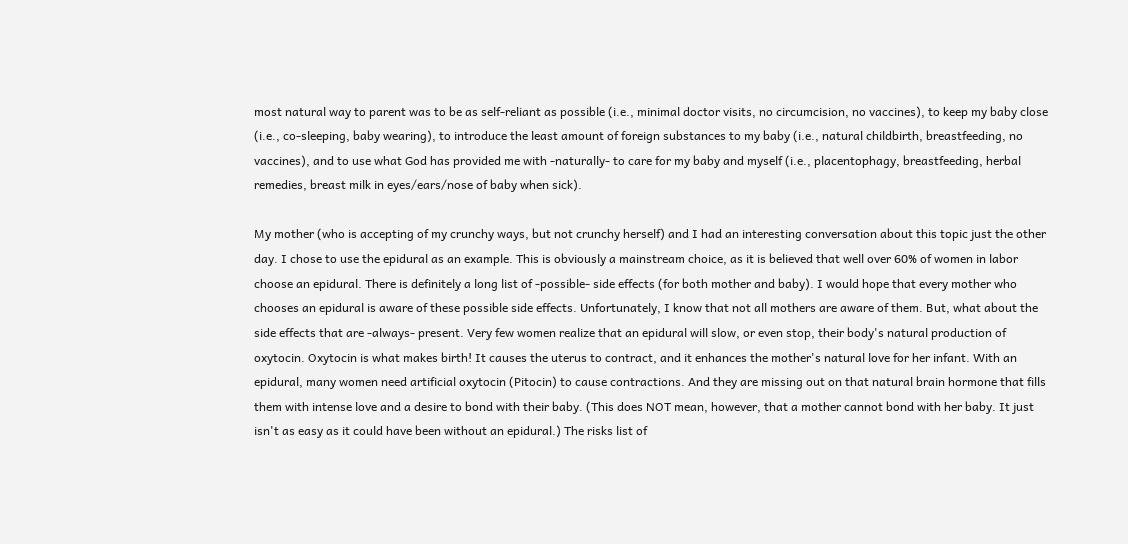most natural way to parent was to be as self-reliant as possible (i.e., minimal doctor visits, no circumcision, no vaccines), to keep my baby close (i.e., co-sleeping, baby wearing), to introduce the least amount of foreign substances to my baby (i.e., natural childbirth, breastfeeding, no vaccines), and to use what God has provided me with -naturally- to care for my baby and myself (i.e., placentophagy, breastfeeding, herbal remedies, breast milk in eyes/ears/nose of baby when sick).

My mother (who is accepting of my crunchy ways, but not crunchy herself) and I had an interesting conversation about this topic just the other day. I chose to use the epidural as an example. This is obviously a mainstream choice, as it is believed that well over 60% of women in labor choose an epidural. There is definitely a long list of -possible- side effects (for both mother and baby). I would hope that every mother who chooses an epidural is aware of these possible side effects. Unfortunately, I know that not all mothers are aware of them. But, what about the side effects that are -always- present. Very few women realize that an epidural will slow, or even stop, their body's natural production of oxytocin. Oxytocin is what makes birth! It causes the uterus to contract, and it enhances the mother's natural love for her infant. With an epidural, many women need artificial oxytocin (Pitocin) to cause contractions. And they are missing out on that natural brain hormone that fills them with intense love and a desire to bond with their baby. (This does NOT mean, however, that a mother cannot bond with her baby. It just isn't as easy as it could have been without an epidural.) The risks list of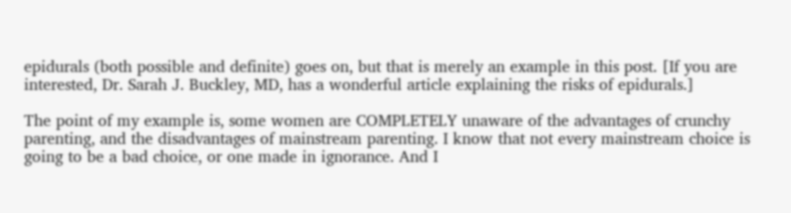epidurals (both possible and definite) goes on, but that is merely an example in this post. [If you are interested, Dr. Sarah J. Buckley, MD, has a wonderful article explaining the risks of epidurals.]

The point of my example is, some women are COMPLETELY unaware of the advantages of crunchy parenting, and the disadvantages of mainstream parenting. I know that not every mainstream choice is going to be a bad choice, or one made in ignorance. And I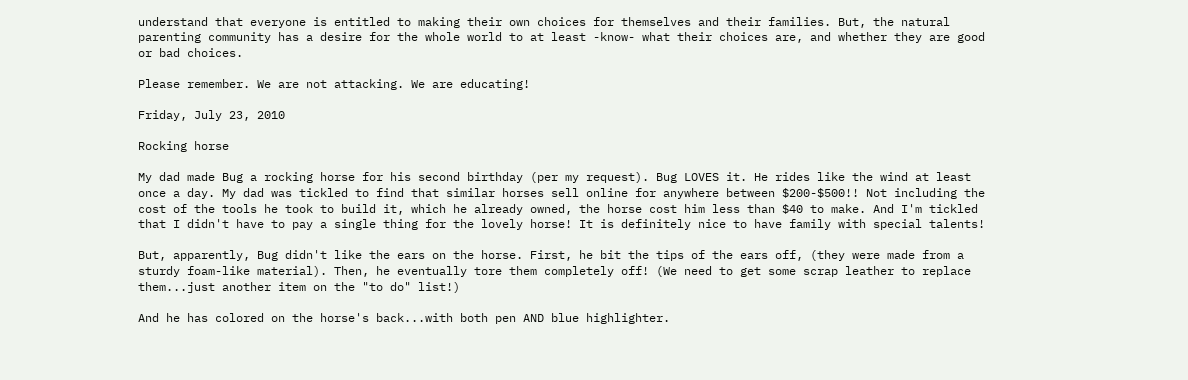understand that everyone is entitled to making their own choices for themselves and their families. But, the natural parenting community has a desire for the whole world to at least -know- what their choices are, and whether they are good or bad choices.

Please remember. We are not attacking. We are educating!

Friday, July 23, 2010

Rocking horse

My dad made Bug a rocking horse for his second birthday (per my request). Bug LOVES it. He rides like the wind at least once a day. My dad was tickled to find that similar horses sell online for anywhere between $200-$500!! Not including the cost of the tools he took to build it, which he already owned, the horse cost him less than $40 to make. And I'm tickled that I didn't have to pay a single thing for the lovely horse! It is definitely nice to have family with special talents!

But, apparently, Bug didn't like the ears on the horse. First, he bit the tips of the ears off, (they were made from a sturdy foam-like material). Then, he eventually tore them completely off! (We need to get some scrap leather to replace them...just another item on the "to do" list!)

And he has colored on the horse's back...with both pen AND blue highlighter.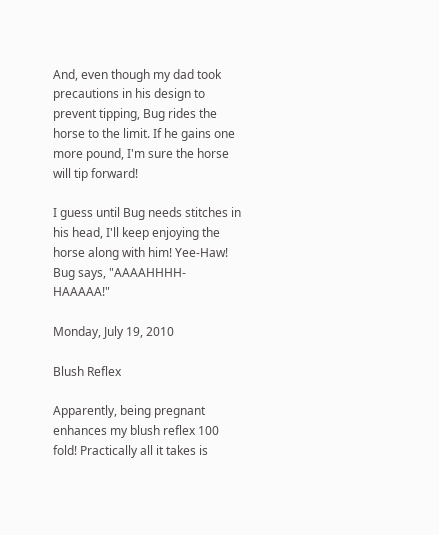And, even though my dad took precautions in his design to prevent tipping, Bug rides the horse to the limit. If he gains one more pound, I'm sure the horse will tip forward!

I guess until Bug needs stitches in his head, I'll keep enjoying the horse along with him! Yee-Haw! Bug says, "AAAAHHHH-HAAAAA!"

Monday, July 19, 2010

Blush Reflex

Apparently, being pregnant enhances my blush reflex 100 fold! Practically all it takes is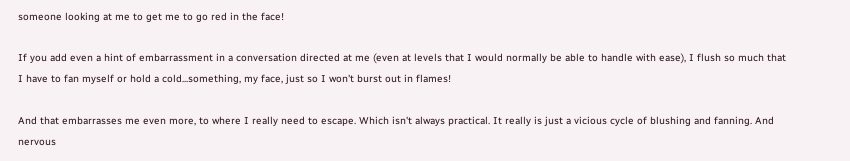someone looking at me to get me to go red in the face!

If you add even a hint of embarrassment in a conversation directed at me (even at levels that I would normally be able to handle with ease), I flush so much that I have to fan myself or hold a cold...something, my face, just so I won't burst out in flames!

And that embarrasses me even more, to where I really need to escape. Which isn't always practical. It really is just a vicious cycle of blushing and fanning. And nervous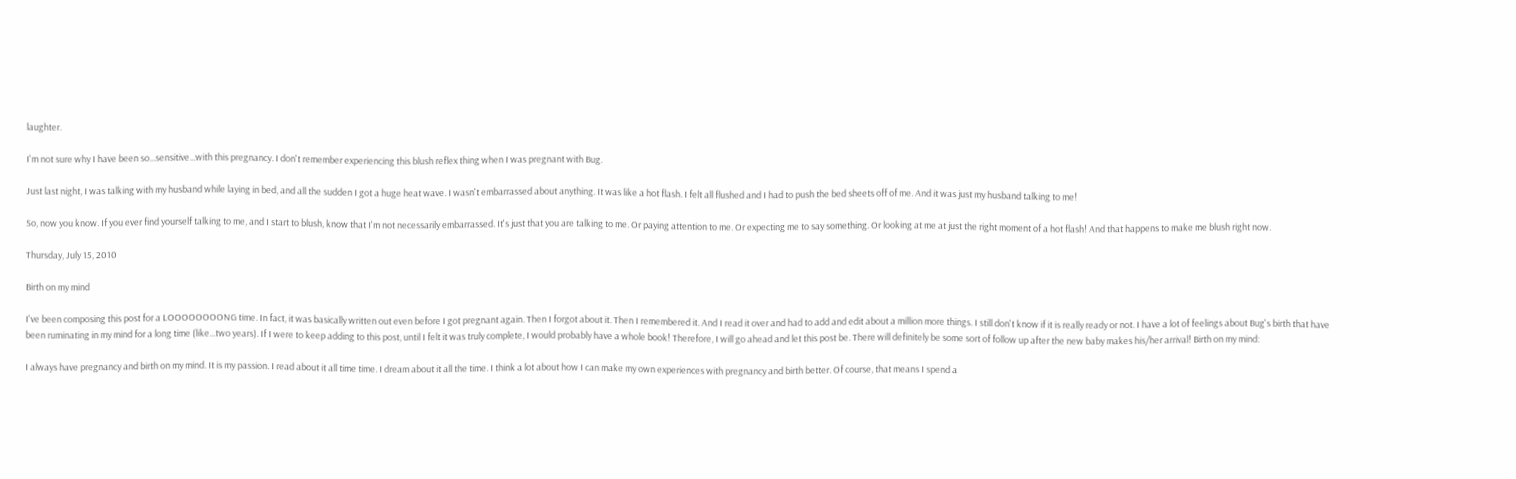laughter.

I'm not sure why I have been so...sensitive...with this pregnancy. I don't remember experiencing this blush reflex thing when I was pregnant with Bug.

Just last night, I was talking with my husband while laying in bed, and all the sudden I got a huge heat wave. I wasn't embarrassed about anything. It was like a hot flash. I felt all flushed and I had to push the bed sheets off of me. And it was just my husband talking to me!

So, now you know. If you ever find yourself talking to me, and I start to blush, know that I'm not necessarily embarrassed. It's just that you are talking to me. Or paying attention to me. Or expecting me to say something. Or looking at me at just the right moment of a hot flash! And that happens to make me blush right now.

Thursday, July 15, 2010

Birth on my mind

I've been composing this post for a LOOOOOOOONG time. In fact, it was basically written out even before I got pregnant again. Then I forgot about it. Then I remembered it. And I read it over and had to add and edit about a million more things. I still don't know if it is really ready or not. I have a lot of feelings about Bug's birth that have been ruminating in my mind for a long time (like...two years). If I were to keep adding to this post, until I felt it was truly complete, I would probably have a whole book! Therefore, I will go ahead and let this post be. There will definitely be some sort of follow up after the new baby makes his/her arrival! Birth on my mind:

I always have pregnancy and birth on my mind. It is my passion. I read about it all time time. I dream about it all the time. I think a lot about how I can make my own experiences with pregnancy and birth better. Of course, that means I spend a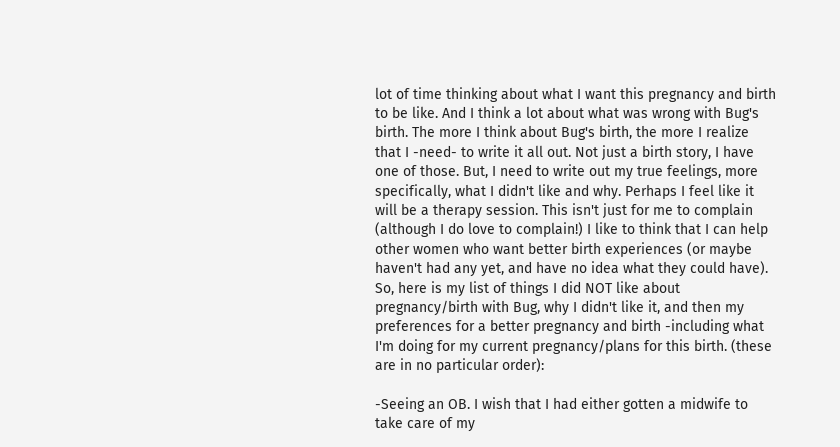lot of time thinking about what I want this pregnancy and birth to be like. And I think a lot about what was wrong with Bug's birth. The more I think about Bug's birth, the more I realize that I -need- to write it all out. Not just a birth story, I have one of those. But, I need to write out my true feelings, more specifically, what I didn't like and why. Perhaps I feel like it will be a therapy session. This isn't just for me to complain (although I do love to complain!) I like to think that I can help other women who want better birth experiences (or maybe haven't had any yet, and have no idea what they could have). So, here is my list of things I did NOT like about pregnancy/birth with Bug, why I didn't like it, and then my preferences for a better pregnancy and birth -including what I'm doing for my current pregnancy/plans for this birth. (these are in no particular order):

-Seeing an OB. I wish that I had either gotten a midwife to take care of my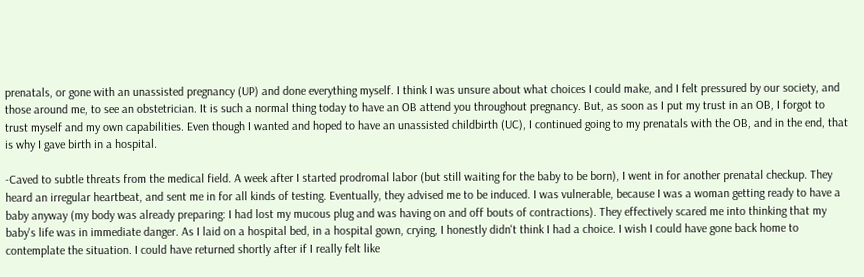prenatals, or gone with an unassisted pregnancy (UP) and done everything myself. I think I was unsure about what choices I could make, and I felt pressured by our society, and those around me, to see an obstetrician. It is such a normal thing today to have an OB attend you throughout pregnancy. But, as soon as I put my trust in an OB, I forgot to trust myself and my own capabilities. Even though I wanted and hoped to have an unassisted childbirth (UC), I continued going to my prenatals with the OB, and in the end, that is why I gave birth in a hospital.

-Caved to subtle threats from the medical field. A week after I started prodromal labor (but still waiting for the baby to be born), I went in for another prenatal checkup. They heard an irregular heartbeat, and sent me in for all kinds of testing. Eventually, they advised me to be induced. I was vulnerable, because I was a woman getting ready to have a baby anyway (my body was already preparing: I had lost my mucous plug and was having on and off bouts of contractions). They effectively scared me into thinking that my baby's life was in immediate danger. As I laid on a hospital bed, in a hospital gown, crying, I honestly didn't think I had a choice. I wish I could have gone back home to contemplate the situation. I could have returned shortly after if I really felt like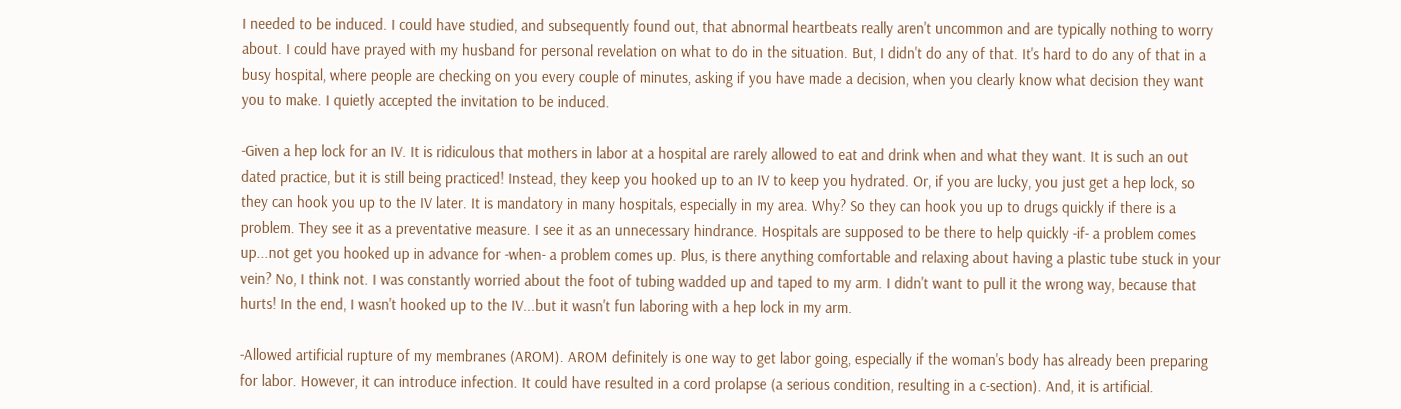I needed to be induced. I could have studied, and subsequently found out, that abnormal heartbeats really aren't uncommon and are typically nothing to worry about. I could have prayed with my husband for personal revelation on what to do in the situation. But, I didn't do any of that. It's hard to do any of that in a busy hospital, where people are checking on you every couple of minutes, asking if you have made a decision, when you clearly know what decision they want you to make. I quietly accepted the invitation to be induced.

-Given a hep lock for an IV. It is ridiculous that mothers in labor at a hospital are rarely allowed to eat and drink when and what they want. It is such an out dated practice, but it is still being practiced! Instead, they keep you hooked up to an IV to keep you hydrated. Or, if you are lucky, you just get a hep lock, so they can hook you up to the IV later. It is mandatory in many hospitals, especially in my area. Why? So they can hook you up to drugs quickly if there is a problem. They see it as a preventative measure. I see it as an unnecessary hindrance. Hospitals are supposed to be there to help quickly -if- a problem comes up...not get you hooked up in advance for -when- a problem comes up. Plus, is there anything comfortable and relaxing about having a plastic tube stuck in your vein? No, I think not. I was constantly worried about the foot of tubing wadded up and taped to my arm. I didn't want to pull it the wrong way, because that hurts! In the end, I wasn't hooked up to the IV...but it wasn't fun laboring with a hep lock in my arm.

-Allowed artificial rupture of my membranes (AROM). AROM definitely is one way to get labor going, especially if the woman's body has already been preparing for labor. However, it can introduce infection. It could have resulted in a cord prolapse (a serious condition, resulting in a c-section). And, it is artificial.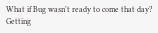What if Bug wasn't ready to come that day? Getting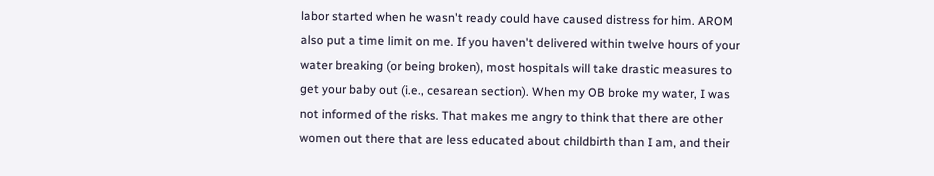labor started when he wasn't ready could have caused distress for him. AROM also put a time limit on me. If you haven't delivered within twelve hours of your water breaking (or being broken), most hospitals will take drastic measures to get your baby out (i.e., cesarean section). When my OB broke my water, I was not informed of the risks. That makes me angry to think that there are other women out there that are less educated about childbirth than I am, and their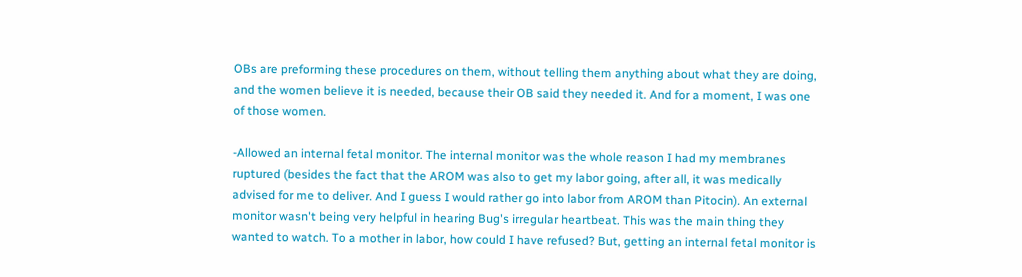OBs are preforming these procedures on them, without telling them anything about what they are doing, and the women believe it is needed, because their OB said they needed it. And for a moment, I was one of those women.

-Allowed an internal fetal monitor. The internal monitor was the whole reason I had my membranes ruptured (besides the fact that the AROM was also to get my labor going, after all, it was medically advised for me to deliver. And I guess I would rather go into labor from AROM than Pitocin). An external monitor wasn't being very helpful in hearing Bug's irregular heartbeat. This was the main thing they wanted to watch. To a mother in labor, how could I have refused? But, getting an internal fetal monitor is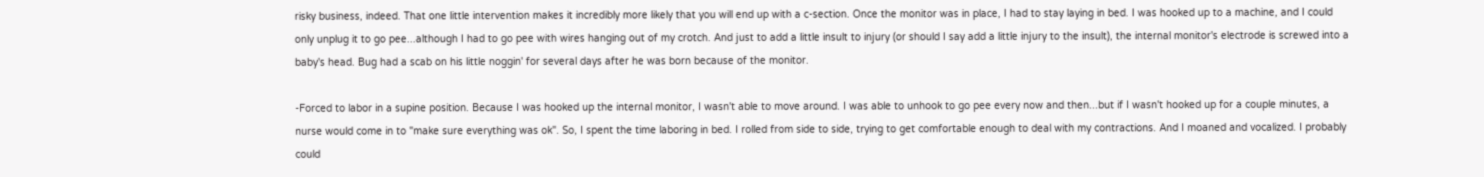risky business, indeed. That one little intervention makes it incredibly more likely that you will end up with a c-section. Once the monitor was in place, I had to stay laying in bed. I was hooked up to a machine, and I could only unplug it to go pee...although I had to go pee with wires hanging out of my crotch. And just to add a little insult to injury (or should I say add a little injury to the insult), the internal monitor's electrode is screwed into a baby's head. Bug had a scab on his little noggin' for several days after he was born because of the monitor.

-Forced to labor in a supine position. Because I was hooked up the internal monitor, I wasn't able to move around. I was able to unhook to go pee every now and then...but if I wasn't hooked up for a couple minutes, a nurse would come in to "make sure everything was ok". So, I spent the time laboring in bed. I rolled from side to side, trying to get comfortable enough to deal with my contractions. And I moaned and vocalized. I probably could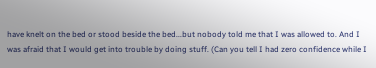have knelt on the bed or stood beside the bed...but nobody told me that I was allowed to. And I was afraid that I would get into trouble by doing stuff. (Can you tell I had zero confidence while I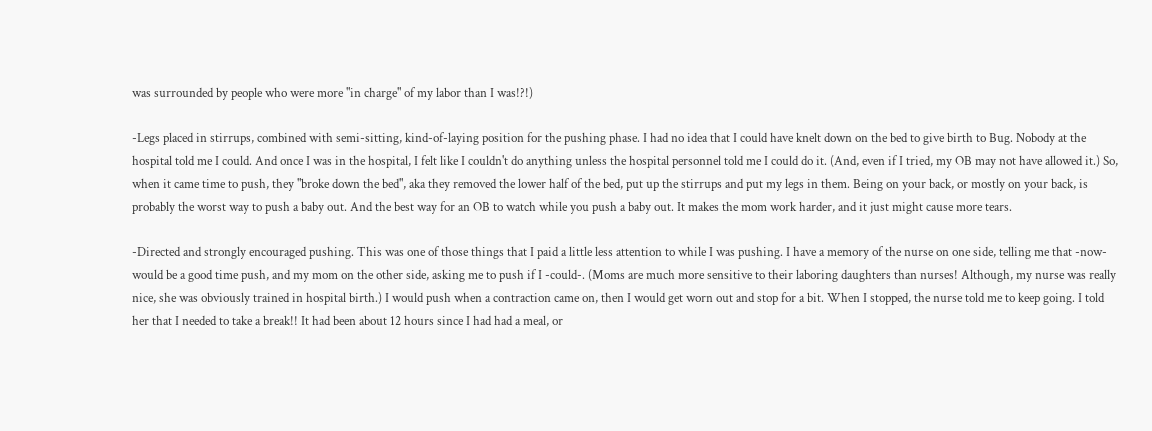was surrounded by people who were more "in charge" of my labor than I was!?!)

-Legs placed in stirrups, combined with semi-sitting, kind-of-laying position for the pushing phase. I had no idea that I could have knelt down on the bed to give birth to Bug. Nobody at the hospital told me I could. And once I was in the hospital, I felt like I couldn't do anything unless the hospital personnel told me I could do it. (And, even if I tried, my OB may not have allowed it.) So, when it came time to push, they "broke down the bed", aka they removed the lower half of the bed, put up the stirrups and put my legs in them. Being on your back, or mostly on your back, is probably the worst way to push a baby out. And the best way for an OB to watch while you push a baby out. It makes the mom work harder, and it just might cause more tears.

-Directed and strongly encouraged pushing. This was one of those things that I paid a little less attention to while I was pushing. I have a memory of the nurse on one side, telling me that -now- would be a good time push, and my mom on the other side, asking me to push if I -could-. (Moms are much more sensitive to their laboring daughters than nurses! Although, my nurse was really nice, she was obviously trained in hospital birth.) I would push when a contraction came on, then I would get worn out and stop for a bit. When I stopped, the nurse told me to keep going. I told her that I needed to take a break!! It had been about 12 hours since I had had a meal, or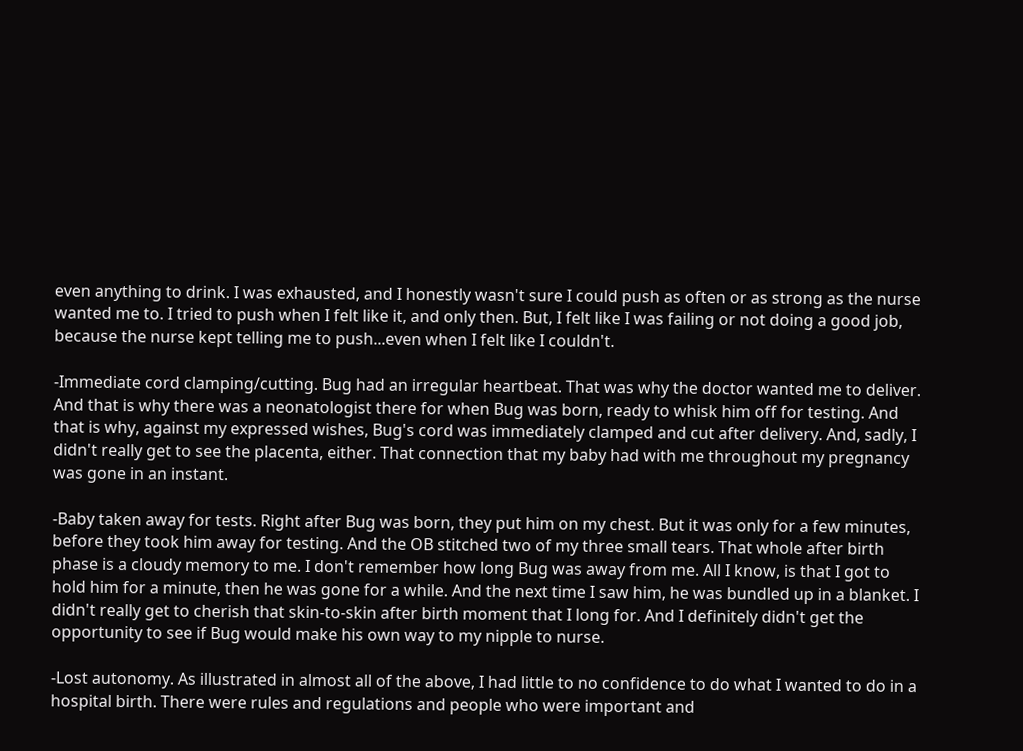even anything to drink. I was exhausted, and I honestly wasn't sure I could push as often or as strong as the nurse wanted me to. I tried to push when I felt like it, and only then. But, I felt like I was failing or not doing a good job, because the nurse kept telling me to push...even when I felt like I couldn't.

-Immediate cord clamping/cutting. Bug had an irregular heartbeat. That was why the doctor wanted me to deliver. And that is why there was a neonatologist there for when Bug was born, ready to whisk him off for testing. And that is why, against my expressed wishes, Bug's cord was immediately clamped and cut after delivery. And, sadly, I didn't really get to see the placenta, either. That connection that my baby had with me throughout my pregnancy was gone in an instant.

-Baby taken away for tests. Right after Bug was born, they put him on my chest. But it was only for a few minutes, before they took him away for testing. And the OB stitched two of my three small tears. That whole after birth phase is a cloudy memory to me. I don't remember how long Bug was away from me. All I know, is that I got to hold him for a minute, then he was gone for a while. And the next time I saw him, he was bundled up in a blanket. I didn't really get to cherish that skin-to-skin after birth moment that I long for. And I definitely didn't get the opportunity to see if Bug would make his own way to my nipple to nurse.

-Lost autonomy. As illustrated in almost all of the above, I had little to no confidence to do what I wanted to do in a hospital birth. There were rules and regulations and people who were important and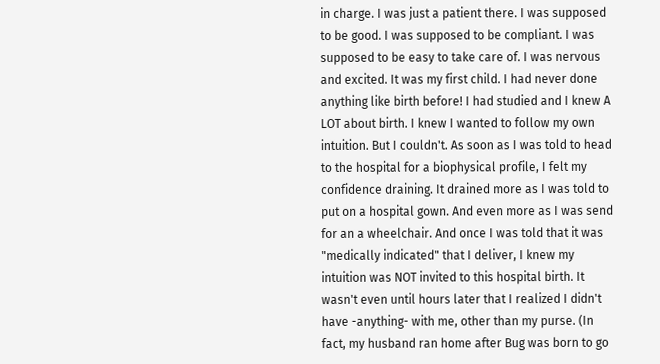in charge. I was just a patient there. I was supposed to be good. I was supposed to be compliant. I was supposed to be easy to take care of. I was nervous and excited. It was my first child. I had never done anything like birth before! I had studied and I knew A LOT about birth. I knew I wanted to follow my own intuition. But I couldn't. As soon as I was told to head to the hospital for a biophysical profile, I felt my confidence draining. It drained more as I was told to put on a hospital gown. And even more as I was send for an a wheelchair. And once I was told that it was "medically indicated" that I deliver, I knew my intuition was NOT invited to this hospital birth. It wasn't even until hours later that I realized I didn't have -anything- with me, other than my purse. (In fact, my husband ran home after Bug was born to go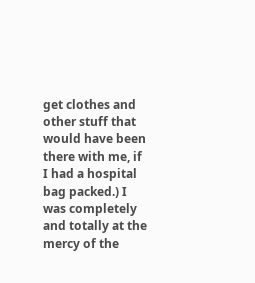get clothes and other stuff that would have been there with me, if I had a hospital bag packed.) I was completely and totally at the mercy of the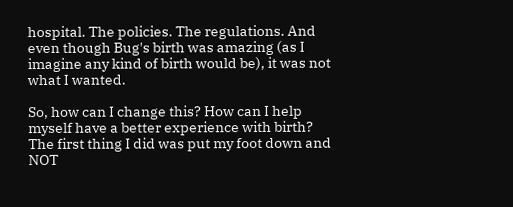hospital. The policies. The regulations. And even though Bug's birth was amazing (as I imagine any kind of birth would be), it was not what I wanted.

So, how can I change this? How can I help myself have a better experience with birth? The first thing I did was put my foot down and NOT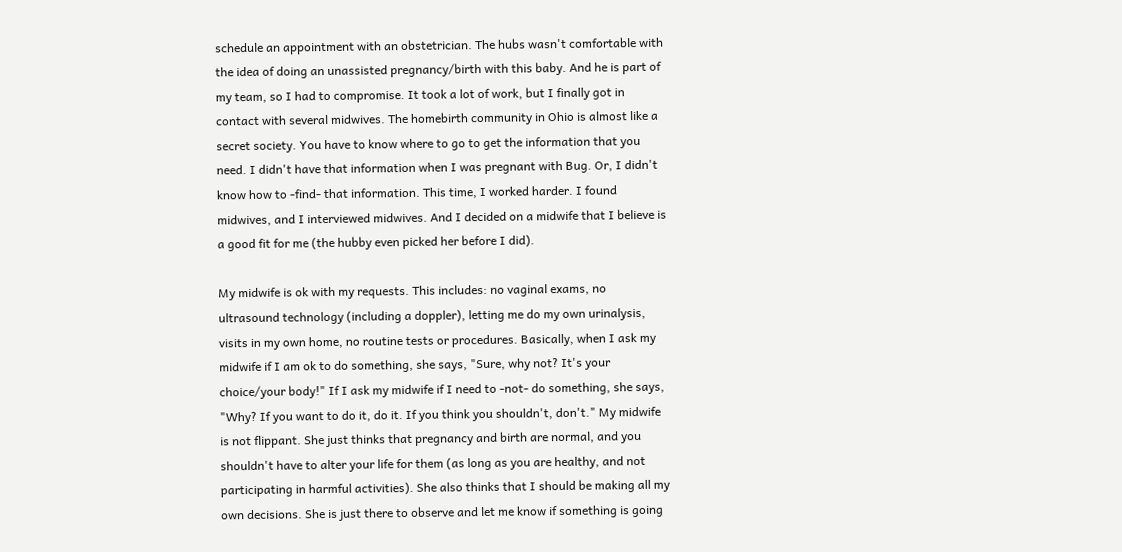schedule an appointment with an obstetrician. The hubs wasn't comfortable with the idea of doing an unassisted pregnancy/birth with this baby. And he is part of my team, so I had to compromise. It took a lot of work, but I finally got in contact with several midwives. The homebirth community in Ohio is almost like a secret society. You have to know where to go to get the information that you need. I didn't have that information when I was pregnant with Bug. Or, I didn't know how to -find- that information. This time, I worked harder. I found midwives, and I interviewed midwives. And I decided on a midwife that I believe is a good fit for me (the hubby even picked her before I did).

My midwife is ok with my requests. This includes: no vaginal exams, no ultrasound technology (including a doppler), letting me do my own urinalysis, visits in my own home, no routine tests or procedures. Basically, when I ask my midwife if I am ok to do something, she says, "Sure, why not? It's your choice/your body!" If I ask my midwife if I need to -not- do something, she says, "Why? If you want to do it, do it. If you think you shouldn't, don't." My midwife is not flippant. She just thinks that pregnancy and birth are normal, and you shouldn't have to alter your life for them (as long as you are healthy, and not participating in harmful activities). She also thinks that I should be making all my own decisions. She is just there to observe and let me know if something is going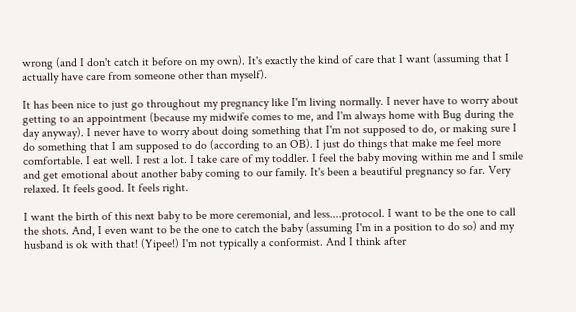wrong (and I don't catch it before on my own). It's exactly the kind of care that I want (assuming that I actually have care from someone other than myself).

It has been nice to just go throughout my pregnancy like I'm living normally. I never have to worry about getting to an appointment (because my midwife comes to me, and I'm always home with Bug during the day anyway). I never have to worry about doing something that I'm not supposed to do, or making sure I do something that I am supposed to do (according to an OB). I just do things that make me feel more comfortable. I eat well. I rest a lot. I take care of my toddler. I feel the baby moving within me and I smile and get emotional about another baby coming to our family. It's been a beautiful pregnancy so far. Very relaxed. It feels good. It feels right.

I want the birth of this next baby to be more ceremonial, and less....protocol. I want to be the one to call the shots. And, I even want to be the one to catch the baby (assuming I'm in a position to do so) and my husband is ok with that! (Yipee!) I'm not typically a conformist. And I think after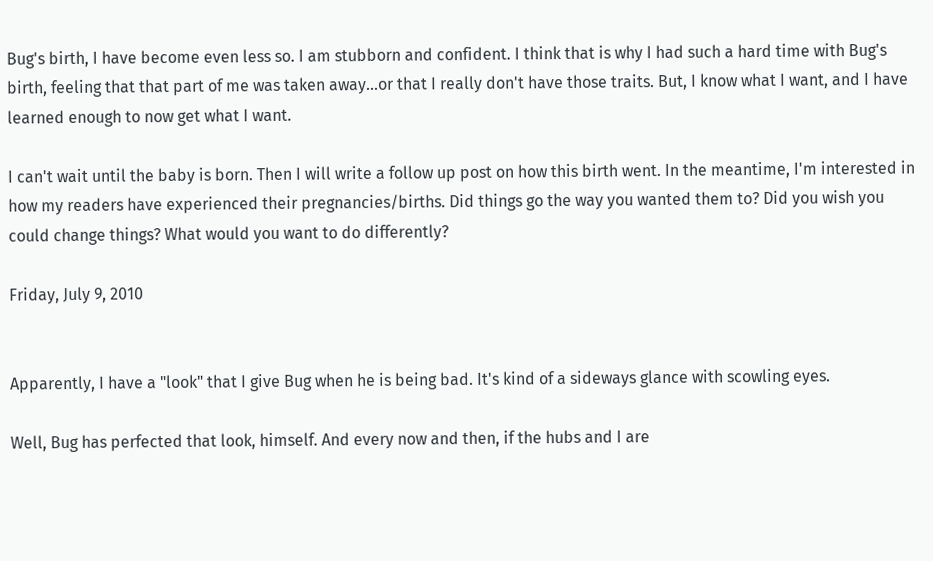Bug's birth, I have become even less so. I am stubborn and confident. I think that is why I had such a hard time with Bug's birth, feeling that that part of me was taken away...or that I really don't have those traits. But, I know what I want, and I have learned enough to now get what I want.

I can't wait until the baby is born. Then I will write a follow up post on how this birth went. In the meantime, I'm interested in how my readers have experienced their pregnancies/births. Did things go the way you wanted them to? Did you wish you could change things? What would you want to do differently?

Friday, July 9, 2010


Apparently, I have a "look" that I give Bug when he is being bad. It's kind of a sideways glance with scowling eyes.

Well, Bug has perfected that look, himself. And every now and then, if the hubs and I are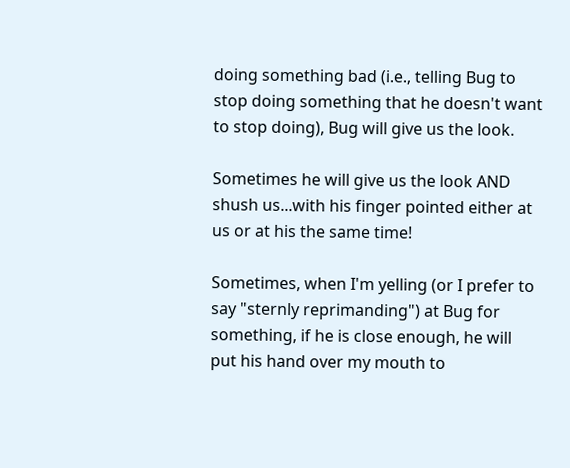doing something bad (i.e., telling Bug to stop doing something that he doesn't want to stop doing), Bug will give us the look.

Sometimes he will give us the look AND shush us...with his finger pointed either at us or at his the same time!

Sometimes, when I'm yelling (or I prefer to say "sternly reprimanding") at Bug for something, if he is close enough, he will put his hand over my mouth to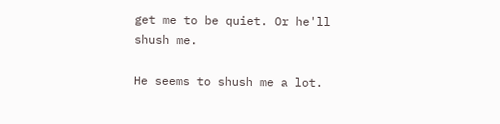get me to be quiet. Or he'll shush me.

He seems to shush me a lot.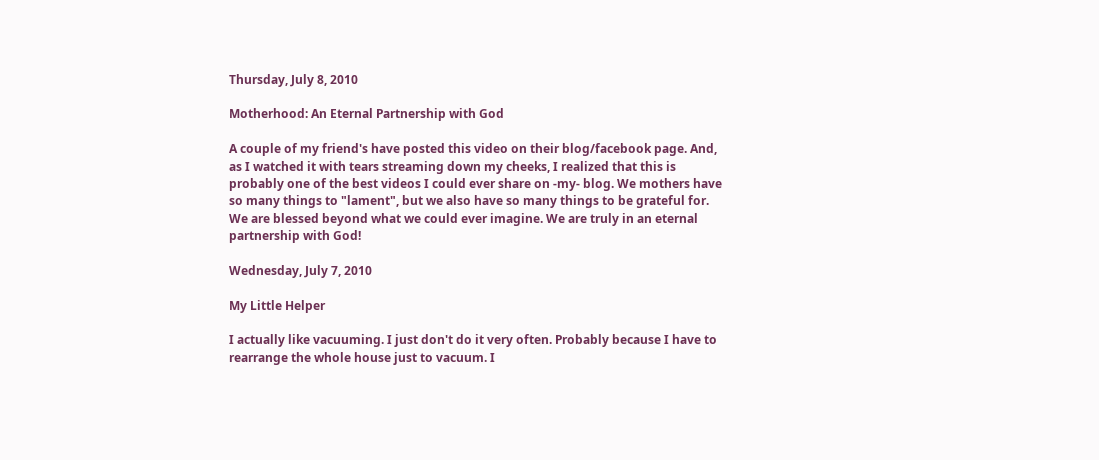Thursday, July 8, 2010

Motherhood: An Eternal Partnership with God

A couple of my friend's have posted this video on their blog/facebook page. And, as I watched it with tears streaming down my cheeks, I realized that this is probably one of the best videos I could ever share on -my- blog. We mothers have so many things to "lament", but we also have so many things to be grateful for. We are blessed beyond what we could ever imagine. We are truly in an eternal partnership with God!

Wednesday, July 7, 2010

My Little Helper

I actually like vacuuming. I just don't do it very often. Probably because I have to rearrange the whole house just to vacuum. I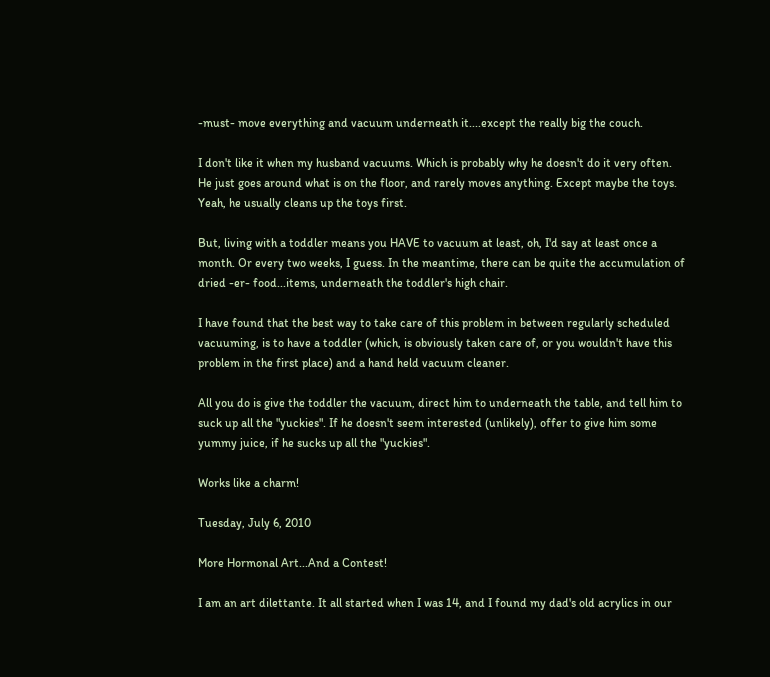-must- move everything and vacuum underneath it....except the really big the couch.

I don't like it when my husband vacuums. Which is probably why he doesn't do it very often. He just goes around what is on the floor, and rarely moves anything. Except maybe the toys. Yeah, he usually cleans up the toys first.

But, living with a toddler means you HAVE to vacuum at least, oh, I'd say at least once a month. Or every two weeks, I guess. In the meantime, there can be quite the accumulation of dried -er- food...items, underneath the toddler's high chair.

I have found that the best way to take care of this problem in between regularly scheduled vacuuming, is to have a toddler (which, is obviously taken care of, or you wouldn't have this problem in the first place) and a hand held vacuum cleaner.

All you do is give the toddler the vacuum, direct him to underneath the table, and tell him to suck up all the "yuckies". If he doesn't seem interested (unlikely), offer to give him some yummy juice, if he sucks up all the "yuckies".

Works like a charm!

Tuesday, July 6, 2010

More Hormonal Art...And a Contest!

I am an art dilettante. It all started when I was 14, and I found my dad's old acrylics in our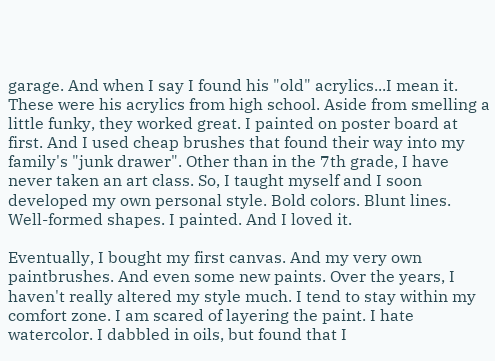garage. And when I say I found his "old" acrylics...I mean it. These were his acrylics from high school. Aside from smelling a little funky, they worked great. I painted on poster board at first. And I used cheap brushes that found their way into my family's "junk drawer". Other than in the 7th grade, I have never taken an art class. So, I taught myself and I soon developed my own personal style. Bold colors. Blunt lines. Well-formed shapes. I painted. And I loved it.

Eventually, I bought my first canvas. And my very own paintbrushes. And even some new paints. Over the years, I haven't really altered my style much. I tend to stay within my comfort zone. I am scared of layering the paint. I hate watercolor. I dabbled in oils, but found that I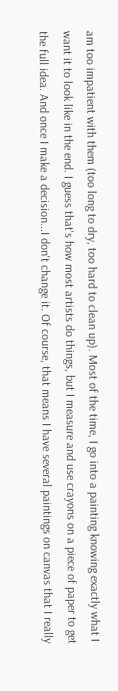am too impatient with them (too long to dry, too hard to clean up). Most of the time, I go into a painting knowing exactly what I want it to look like in the end. I guess that's how most artists do things, but I measure and use crayons on a piece of paper to get the full idea. And once I make a decision...I don't change it. Of course, that means I have several paintings on canvas that I really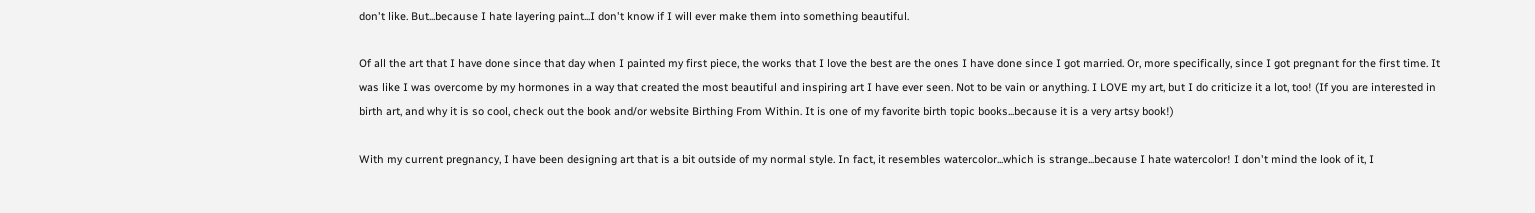don't like. But...because I hate layering paint...I don't know if I will ever make them into something beautiful.

Of all the art that I have done since that day when I painted my first piece, the works that I love the best are the ones I have done since I got married. Or, more specifically, since I got pregnant for the first time. It was like I was overcome by my hormones in a way that created the most beautiful and inspiring art I have ever seen. Not to be vain or anything. I LOVE my art, but I do criticize it a lot, too! (If you are interested in birth art, and why it is so cool, check out the book and/or website Birthing From Within. It is one of my favorite birth topic books...because it is a very artsy book!)

With my current pregnancy, I have been designing art that is a bit outside of my normal style. In fact, it resembles watercolor...which is strange...because I hate watercolor! I don't mind the look of it, I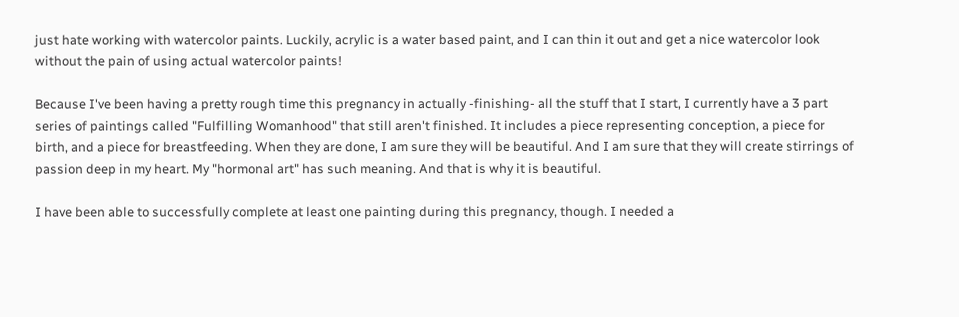just hate working with watercolor paints. Luckily, acrylic is a water based paint, and I can thin it out and get a nice watercolor look without the pain of using actual watercolor paints!

Because I've been having a pretty rough time this pregnancy in actually -finishing- all the stuff that I start, I currently have a 3 part series of paintings called "Fulfilling Womanhood" that still aren't finished. It includes a piece representing conception, a piece for birth, and a piece for breastfeeding. When they are done, I am sure they will be beautiful. And I am sure that they will create stirrings of passion deep in my heart. My "hormonal art" has such meaning. And that is why it is beautiful.

I have been able to successfully complete at least one painting during this pregnancy, though. I needed a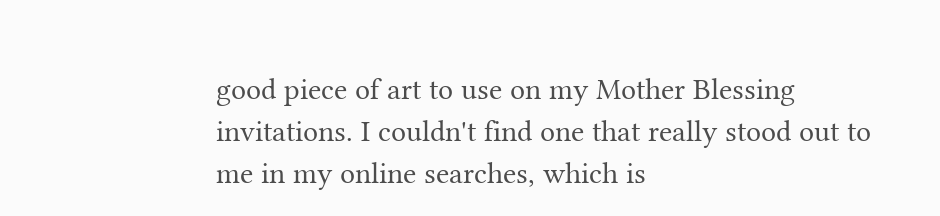good piece of art to use on my Mother Blessing invitations. I couldn't find one that really stood out to me in my online searches, which is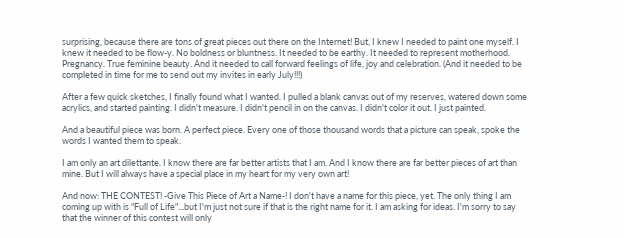surprising, because there are tons of great pieces out there on the Internet! But, I knew I needed to paint one myself. I knew it needed to be flow-y. No boldness or bluntness. It needed to be earthy. It needed to represent motherhood. Pregnancy. True feminine beauty. And it needed to call forward feelings of life, joy and celebration. (And it needed to be completed in time for me to send out my invites in early July!!!)

After a few quick sketches, I finally found what I wanted. I pulled a blank canvas out of my reserves, watered down some acrylics, and started painting. I didn't measure. I didn't pencil in on the canvas. I didn't color it out. I just painted.

And a beautiful piece was born. A perfect piece. Every one of those thousand words that a picture can speak, spoke the words I wanted them to speak.

I am only an art dilettante. I know there are far better artists that I am. And I know there are far better pieces of art than mine. But I will always have a special place in my heart for my very own art!

And now: THE CONTEST! -Give This Piece of Art a Name-! I don't have a name for this piece, yet. The only thing I am coming up with is "Full of Life"...but I'm just not sure if that is the right name for it. I am asking for ideas. I'm sorry to say that the winner of this contest will only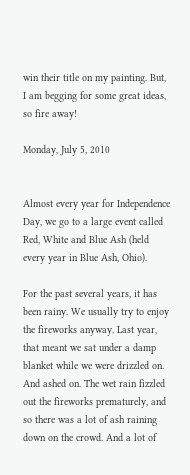win their title on my painting. But, I am begging for some great ideas, so fire away!

Monday, July 5, 2010


Almost every year for Independence Day, we go to a large event called Red, White and Blue Ash (held every year in Blue Ash, Ohio).

For the past several years, it has been rainy. We usually try to enjoy the fireworks anyway. Last year, that meant we sat under a damp blanket while we were drizzled on. And ashed on. The wet rain fizzled out the fireworks prematurely, and so there was a lot of ash raining down on the crowd. And a lot of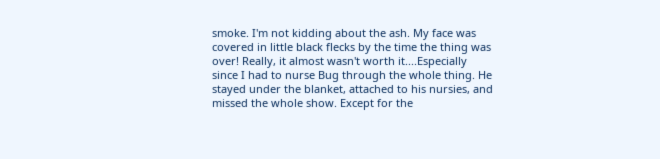smoke. I'm not kidding about the ash. My face was covered in little black flecks by the time the thing was over! Really, it almost wasn't worth it....Especially since I had to nurse Bug through the whole thing. He stayed under the blanket, attached to his nursies, and missed the whole show. Except for the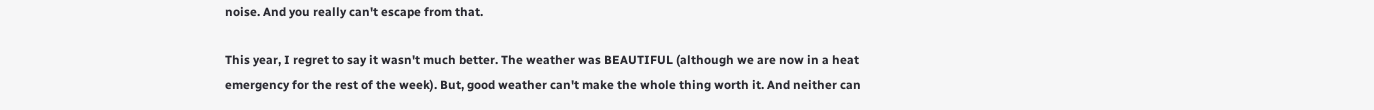noise. And you really can't escape from that.

This year, I regret to say it wasn't much better. The weather was BEAUTIFUL (although we are now in a heat emergency for the rest of the week). But, good weather can't make the whole thing worth it. And neither can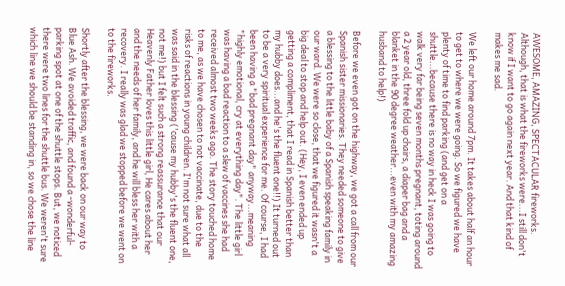AWESOME, AMAZING, SPECTACULAR fireworks. Although, that is what the fireworks were...I still don't know if I want to go again next year. And that kind of makes me sad.

We left our home around 7pm. It takes about half an hour to get to where we were going. So we figured we have plenty of time to find parking (and get on a shuttle...because there is no way in heck I was going to walk very far being seven months pregnant, toting around a 2 year old, three fold up chairs, a diaper bag and a blanket in the 90 degree weather...even with my amazing husband to help!)

Before we even got on the highway, we got a call from our Spanish sister missionaries. They needed someone to give a blessing to the little baby of a Spanish speaking family in our ward. We were so close, that we figured it wasn't a big deal to stop and help out. (Hey, I even ended up getting a compliment, that I read in Spanish better than my hubby does...and he's the fluent one!!) It turned out to be a very spiritual experience for me. Of course, I had been having a "bad pregnant day" anyway...meaning "highly emotional, cry at everything day". The little girl was having a bad reaction to a slew of vaccines she had received almost two weeks ago. The story touched home to me, as we have chosen to not vaccinate, due to the risks of reactions in young children. I'm not sure what all was said in the blessing ('cause my hubby's the fluent one, not me!) but I felt such a strong reassurance that our Heavenly Father loves this little girl, He cares about her and the needs of her family, and he will bless her with a recovery. I really was glad we stopped before we went on to the fireworks.

Shortly after the blessing, we were back on our way to Blue Ash. We avoided traffic, and found a -wonderful- parking spot at one of the shuttle stops. But, we noticed there were two lines for the shuttle bus. We weren't sure which line we should be standing in, so we chose the line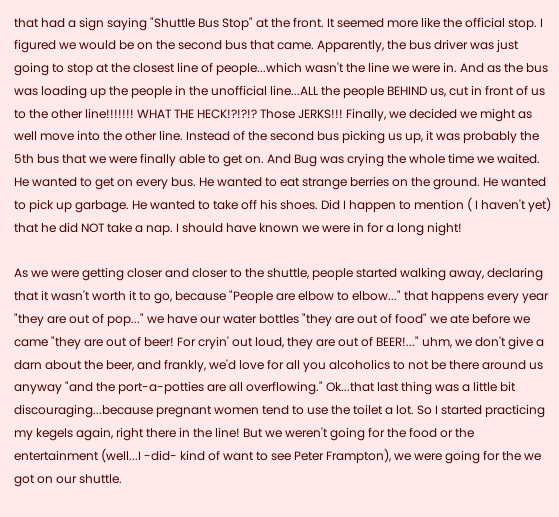that had a sign saying "Shuttle Bus Stop" at the front. It seemed more like the official stop. I figured we would be on the second bus that came. Apparently, the bus driver was just going to stop at the closest line of people...which wasn't the line we were in. And as the bus was loading up the people in the unofficial line...ALL the people BEHIND us, cut in front of us to the other line!!!!!!! WHAT THE HECK!?!?!? Those JERKS!!! Finally, we decided we might as well move into the other line. Instead of the second bus picking us up, it was probably the 5th bus that we were finally able to get on. And Bug was crying the whole time we waited. He wanted to get on every bus. He wanted to eat strange berries on the ground. He wanted to pick up garbage. He wanted to take off his shoes. Did I happen to mention ( I haven't yet) that he did NOT take a nap. I should have known we were in for a long night!

As we were getting closer and closer to the shuttle, people started walking away, declaring that it wasn't worth it to go, because "People are elbow to elbow..." that happens every year "they are out of pop..." we have our water bottles "they are out of food" we ate before we came "they are out of beer! For cryin' out loud, they are out of BEER!..." uhm, we don't give a darn about the beer, and frankly, we'd love for all you alcoholics to not be there around us anyway "and the port-a-potties are all overflowing." Ok...that last thing was a little bit discouraging...because pregnant women tend to use the toilet a lot. So I started practicing my kegels again, right there in the line! But we weren't going for the food or the entertainment (well...I -did- kind of want to see Peter Frampton), we were going for the we got on our shuttle.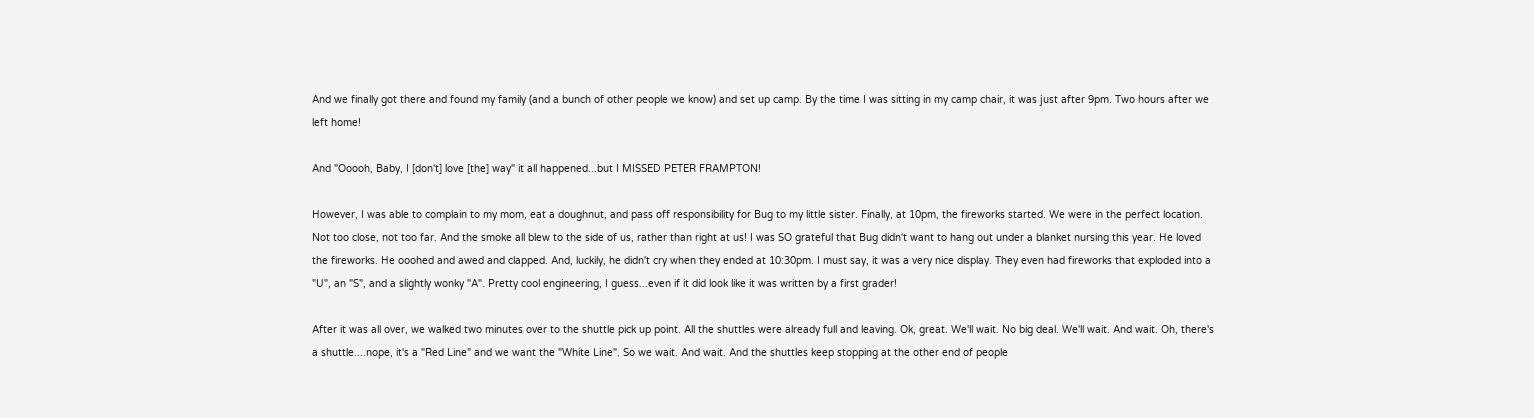And we finally got there and found my family (and a bunch of other people we know) and set up camp. By the time I was sitting in my camp chair, it was just after 9pm. Two hours after we left home!

And "Ooooh, Baby, I [don't] love [the] way" it all happened...but I MISSED PETER FRAMPTON!

However, I was able to complain to my mom, eat a doughnut, and pass off responsibility for Bug to my little sister. Finally, at 10pm, the fireworks started. We were in the perfect location. Not too close, not too far. And the smoke all blew to the side of us, rather than right at us! I was SO grateful that Bug didn't want to hang out under a blanket nursing this year. He loved the fireworks. He ooohed and awed and clapped. And, luckily, he didn't cry when they ended at 10:30pm. I must say, it was a very nice display. They even had fireworks that exploded into a "U", an "S", and a slightly wonky "A". Pretty cool engineering, I guess...even if it did look like it was written by a first grader!

After it was all over, we walked two minutes over to the shuttle pick up point. All the shuttles were already full and leaving. Ok, great. We'll wait. No big deal. We'll wait. And wait. Oh, there's a shuttle....nope, it's a "Red Line" and we want the "White Line". So we wait. And wait. And the shuttles keep stopping at the other end of people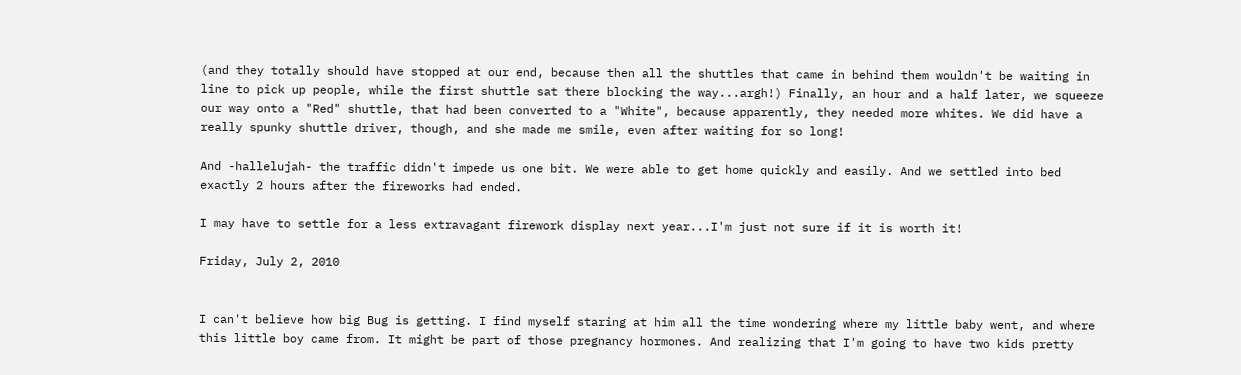(and they totally should have stopped at our end, because then all the shuttles that came in behind them wouldn't be waiting in line to pick up people, while the first shuttle sat there blocking the way...argh!) Finally, an hour and a half later, we squeeze our way onto a "Red" shuttle, that had been converted to a "White", because apparently, they needed more whites. We did have a really spunky shuttle driver, though, and she made me smile, even after waiting for so long!

And -hallelujah- the traffic didn't impede us one bit. We were able to get home quickly and easily. And we settled into bed exactly 2 hours after the fireworks had ended.

I may have to settle for a less extravagant firework display next year...I'm just not sure if it is worth it!

Friday, July 2, 2010


I can't believe how big Bug is getting. I find myself staring at him all the time wondering where my little baby went, and where this little boy came from. It might be part of those pregnancy hormones. And realizing that I'm going to have two kids pretty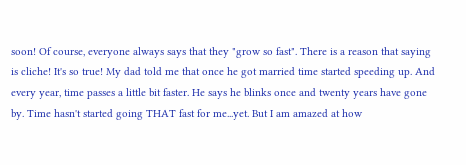soon! Of course, everyone always says that they "grow so fast". There is a reason that saying is cliche! It's so true! My dad told me that once he got married time started speeding up. And every year, time passes a little bit faster. He says he blinks once and twenty years have gone by. Time hasn't started going THAT fast for me...yet. But I am amazed at how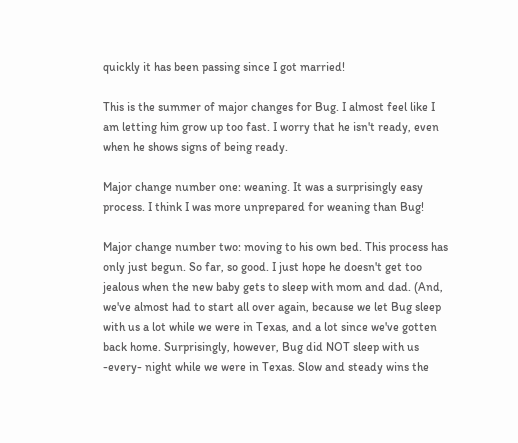quickly it has been passing since I got married!

This is the summer of major changes for Bug. I almost feel like I am letting him grow up too fast. I worry that he isn't ready, even when he shows signs of being ready.

Major change number one: weaning. It was a surprisingly easy process. I think I was more unprepared for weaning than Bug!

Major change number two: moving to his own bed. This process has only just begun. So far, so good. I just hope he doesn't get too jealous when the new baby gets to sleep with mom and dad. (And, we've almost had to start all over again, because we let Bug sleep with us a lot while we were in Texas, and a lot since we've gotten back home. Surprisingly, however, Bug did NOT sleep with us -every- night while we were in Texas. Slow and steady wins the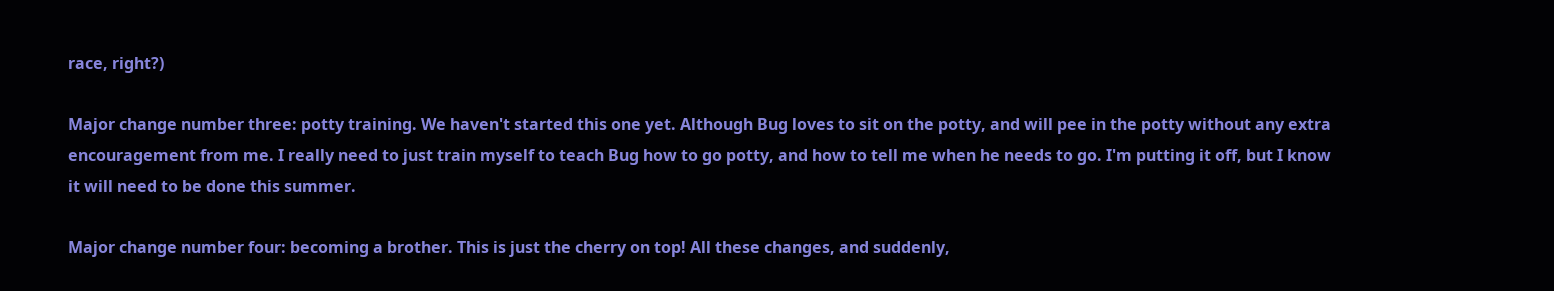race, right?)

Major change number three: potty training. We haven't started this one yet. Although Bug loves to sit on the potty, and will pee in the potty without any extra encouragement from me. I really need to just train myself to teach Bug how to go potty, and how to tell me when he needs to go. I'm putting it off, but I know it will need to be done this summer.

Major change number four: becoming a brother. This is just the cherry on top! All these changes, and suddenly,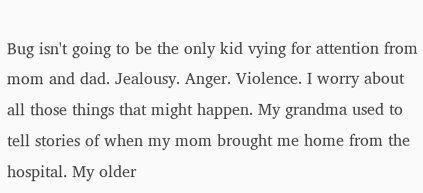Bug isn't going to be the only kid vying for attention from mom and dad. Jealousy. Anger. Violence. I worry about all those things that might happen. My grandma used to tell stories of when my mom brought me home from the hospital. My older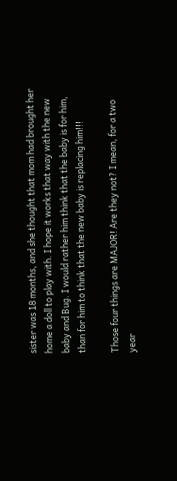sister was 18 months, and she thought that mom had brought her home a doll to play with. I hope it works that way with the new baby and Bug. I would rather him think that the baby is for him, than for him to think that the new baby is replacing him!!!

Those four things are MAJOR! Are they not? I mean, for a two year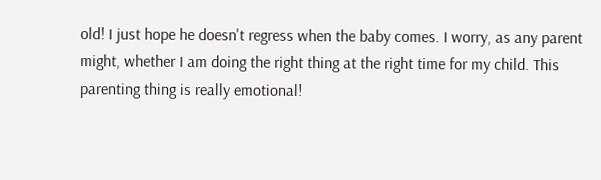old! I just hope he doesn't regress when the baby comes. I worry, as any parent might, whether I am doing the right thing at the right time for my child. This parenting thing is really emotional!